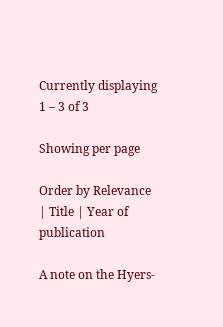Currently displaying 1 – 3 of 3

Showing per page

Order by Relevance | Title | Year of publication

A note on the Hyers-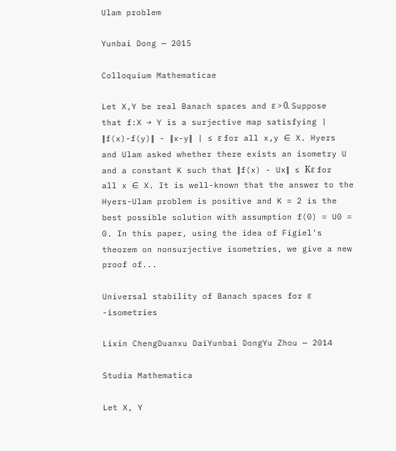Ulam problem

Yunbai Dong — 2015

Colloquium Mathematicae

Let X,Y be real Banach spaces and ε > 0. Suppose that f:X → Y is a surjective map satisfying | ∥f(x)-f(y)∥ - ∥x-y∥ | ≤ ε for all x,y ∈ X. Hyers and Ulam asked whether there exists an isometry U and a constant K such that ∥f(x) - Ux∥ ≤ Kε for all x ∈ X. It is well-known that the answer to the Hyers-Ulam problem is positive and K = 2 is the best possible solution with assumption f(0) = U0 = 0. In this paper, using the idea of Figiel's theorem on nonsurjective isometries, we give a new proof of...

Universal stability of Banach spaces for ε -isometries

Lixin ChengDuanxu DaiYunbai DongYu Zhou — 2014

Studia Mathematica

Let X, Y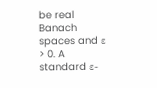be real Banach spaces and ε > 0. A standard ε-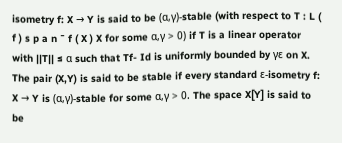isometry f: X → Y is said to be (α,γ)-stable (with respect to T : L ( f ) s p a n ¯ f ( X ) X for some α,γ > 0) if T is a linear operator with ||T|| ≤ α such that Tf- Id is uniformly bounded by γε on X. The pair (X,Y) is said to be stable if every standard ε-isometry f: X → Y is (α,γ)-stable for some α,γ > 0. The space X[Y] is said to be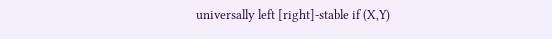universally left [right]-stable if (X,Y)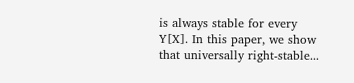is always stable for every Y[X]. In this paper, we show that universally right-stable...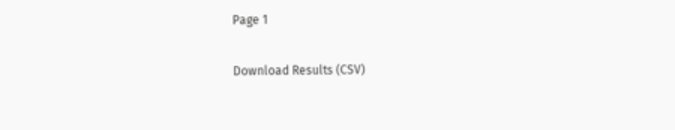Page 1

Download Results (CSV)